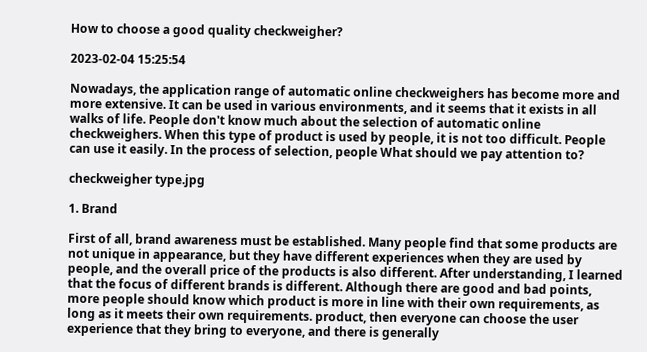How to choose a good quality checkweigher?

2023-02-04 15:25:54

Nowadays, the application range of automatic online checkweighers has become more and more extensive. It can be used in various environments, and it seems that it exists in all walks of life. People don't know much about the selection of automatic online checkweighers. When this type of product is used by people, it is not too difficult. People can use it easily. In the process of selection, people What should we pay attention to?

checkweigher type.jpg

1. Brand

First of all, brand awareness must be established. Many people find that some products are not unique in appearance, but they have different experiences when they are used by people, and the overall price of the products is also different. After understanding, I learned that the focus of different brands is different. Although there are good and bad points, more people should know which product is more in line with their own requirements, as long as it meets their own requirements. product, then everyone can choose the user experience that they bring to everyone, and there is generally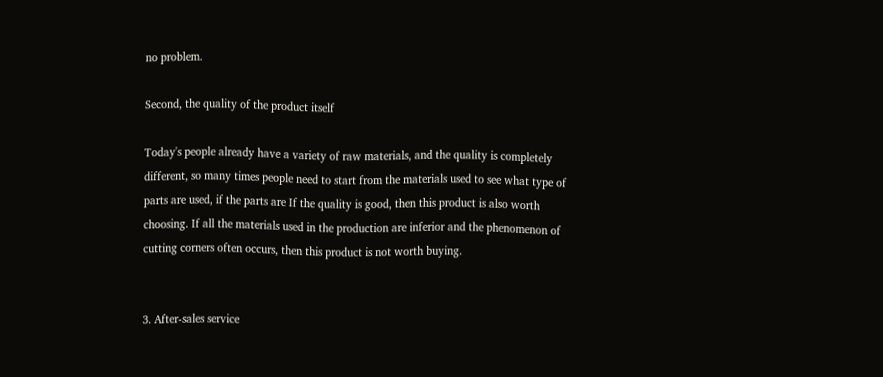no problem.

Second, the quality of the product itself

Today's people already have a variety of raw materials, and the quality is completely different, so many times people need to start from the materials used to see what type of parts are used, if the parts are If the quality is good, then this product is also worth choosing. If all the materials used in the production are inferior and the phenomenon of cutting corners often occurs, then this product is not worth buying.


3. After-sales service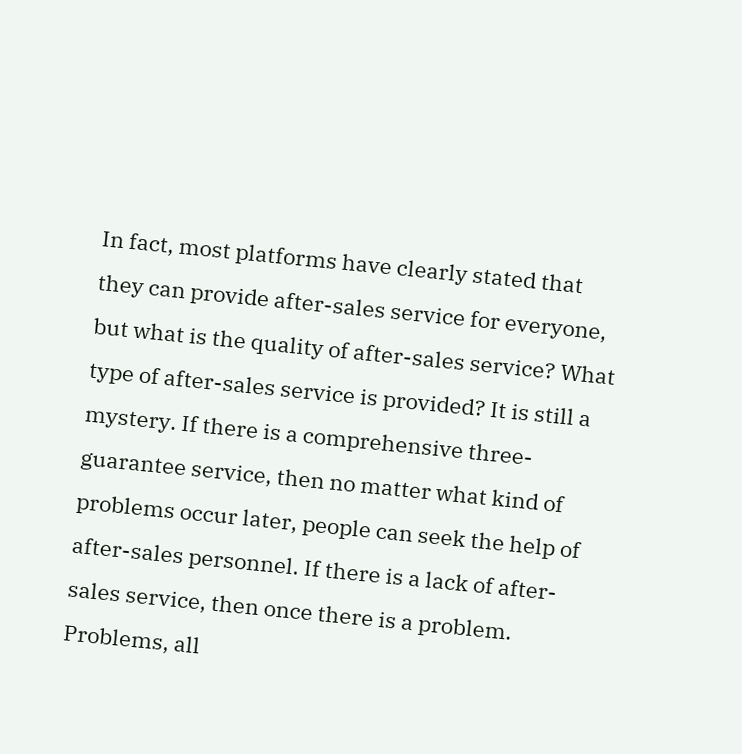In fact, most platforms have clearly stated that they can provide after-sales service for everyone, but what is the quality of after-sales service? What type of after-sales service is provided? It is still a mystery. If there is a comprehensive three-guarantee service, then no matter what kind of problems occur later, people can seek the help of after-sales personnel. If there is a lack of after-sales service, then once there is a problem. Problems, all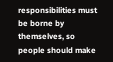responsibilities must be borne by themselves, so people should make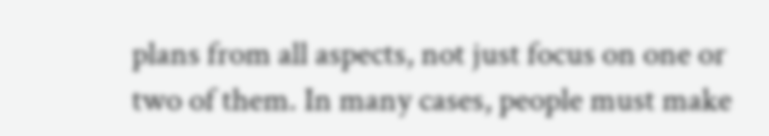plans from all aspects, not just focus on one or two of them. In many cases, people must make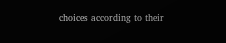choices according to their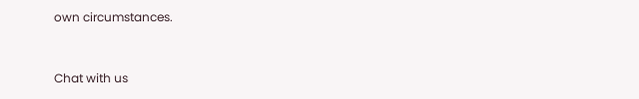own circumstances.


Chat with us